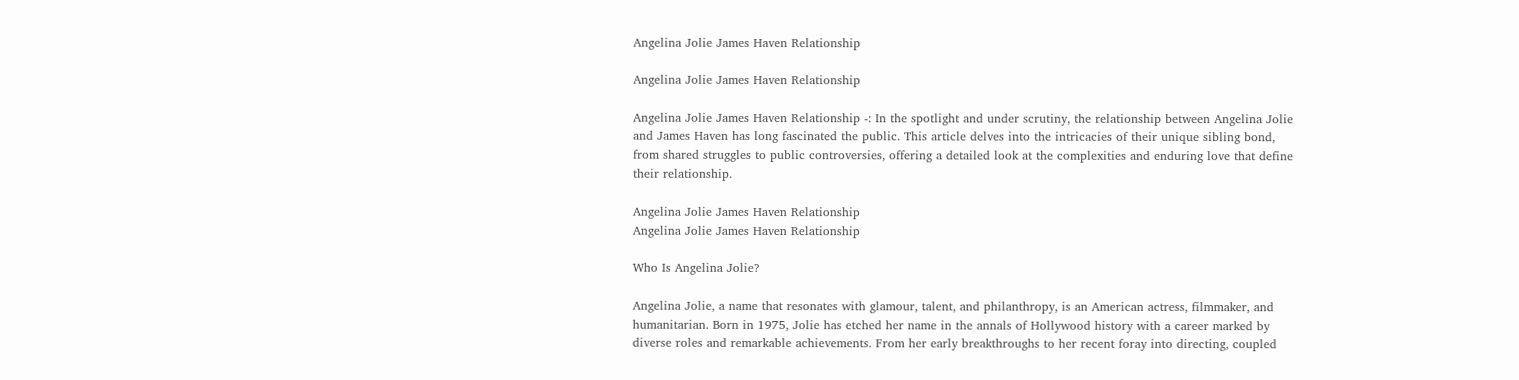Angelina Jolie James Haven Relationship

Angelina Jolie James Haven Relationship

Angelina Jolie James Haven Relationship -: In the spotlight and under scrutiny, the relationship between Angelina Jolie and James Haven has long fascinated the public. This article delves into the intricacies of their unique sibling bond, from shared struggles to public controversies, offering a detailed look at the complexities and enduring love that define their relationship.

Angelina Jolie James Haven Relationship
Angelina Jolie James Haven Relationship

Who Is Angelina Jolie?

Angelina Jolie, a name that resonates with glamour, talent, and philanthropy, is an American actress, filmmaker, and humanitarian. Born in 1975, Jolie has etched her name in the annals of Hollywood history with a career marked by diverse roles and remarkable achievements. From her early breakthroughs to her recent foray into directing, coupled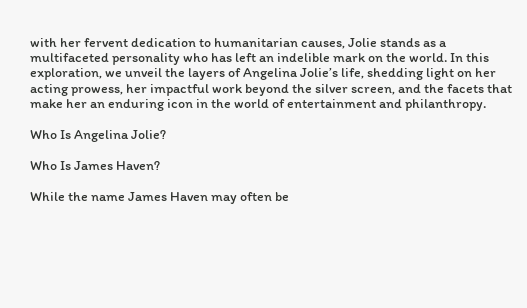with her fervent dedication to humanitarian causes, Jolie stands as a multifaceted personality who has left an indelible mark on the world. In this exploration, we unveil the layers of Angelina Jolie’s life, shedding light on her acting prowess, her impactful work beyond the silver screen, and the facets that make her an enduring icon in the world of entertainment and philanthropy.

Who Is Angelina Jolie?

Who Is James Haven?

While the name James Haven may often be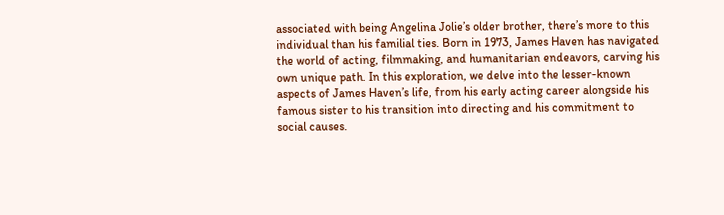associated with being Angelina Jolie’s older brother, there’s more to this individual than his familial ties. Born in 1973, James Haven has navigated the world of acting, filmmaking, and humanitarian endeavors, carving his own unique path. In this exploration, we delve into the lesser-known aspects of James Haven’s life, from his early acting career alongside his famous sister to his transition into directing and his commitment to social causes.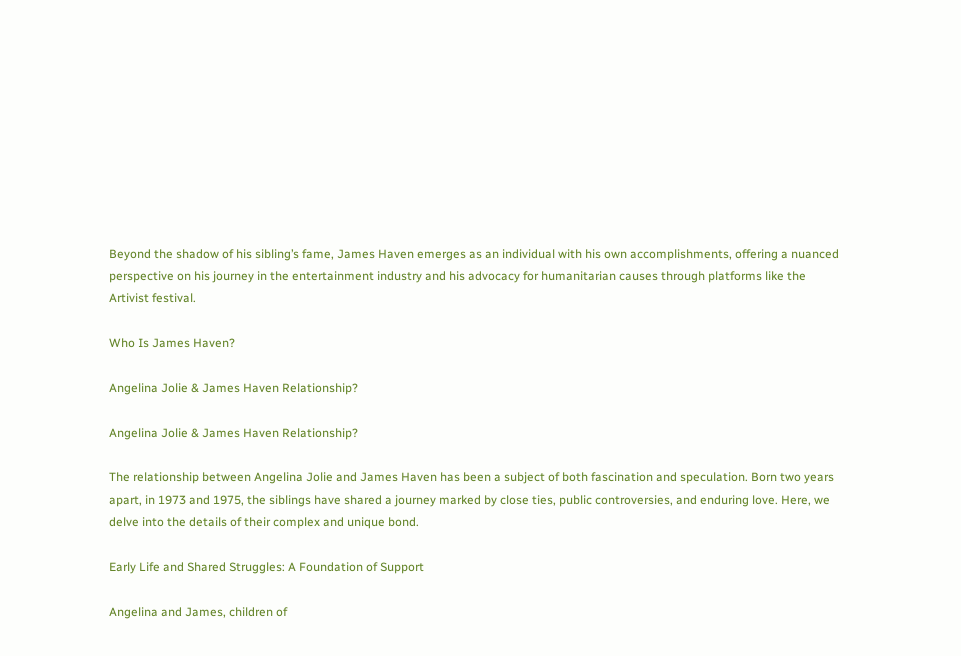Beyond the shadow of his sibling’s fame, James Haven emerges as an individual with his own accomplishments, offering a nuanced perspective on his journey in the entertainment industry and his advocacy for humanitarian causes through platforms like the Artivist festival.

Who Is James Haven?

Angelina Jolie & James Haven Relationship?

Angelina Jolie & James Haven Relationship?

The relationship between Angelina Jolie and James Haven has been a subject of both fascination and speculation. Born two years apart, in 1973 and 1975, the siblings have shared a journey marked by close ties, public controversies, and enduring love. Here, we delve into the details of their complex and unique bond.

Early Life and Shared Struggles: A Foundation of Support

Angelina and James, children of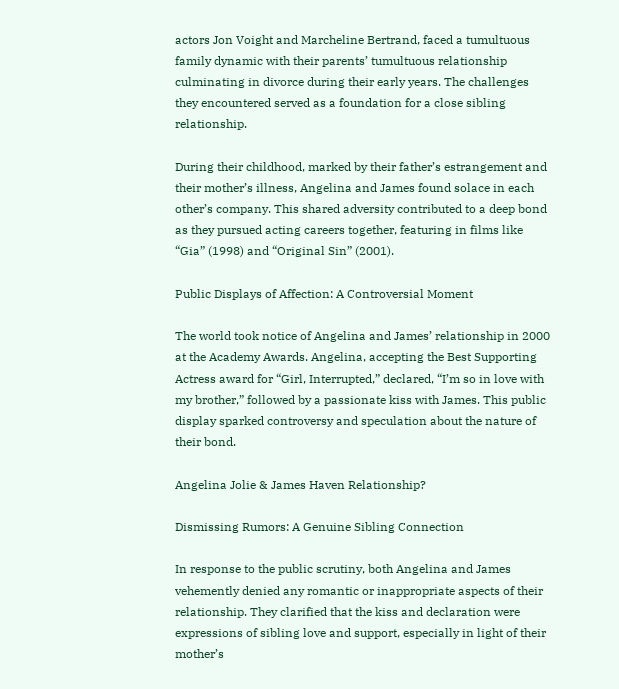actors Jon Voight and Marcheline Bertrand, faced a tumultuous family dynamic with their parents’ tumultuous relationship culminating in divorce during their early years. The challenges they encountered served as a foundation for a close sibling relationship.

During their childhood, marked by their father’s estrangement and their mother’s illness, Angelina and James found solace in each other’s company. This shared adversity contributed to a deep bond as they pursued acting careers together, featuring in films like “Gia” (1998) and “Original Sin” (2001).

Public Displays of Affection: A Controversial Moment

The world took notice of Angelina and James’ relationship in 2000 at the Academy Awards. Angelina, accepting the Best Supporting Actress award for “Girl, Interrupted,” declared, “I’m so in love with my brother,” followed by a passionate kiss with James. This public display sparked controversy and speculation about the nature of their bond.

Angelina Jolie & James Haven Relationship?

Dismissing Rumors: A Genuine Sibling Connection

In response to the public scrutiny, both Angelina and James vehemently denied any romantic or inappropriate aspects of their relationship. They clarified that the kiss and declaration were expressions of sibling love and support, especially in light of their mother’s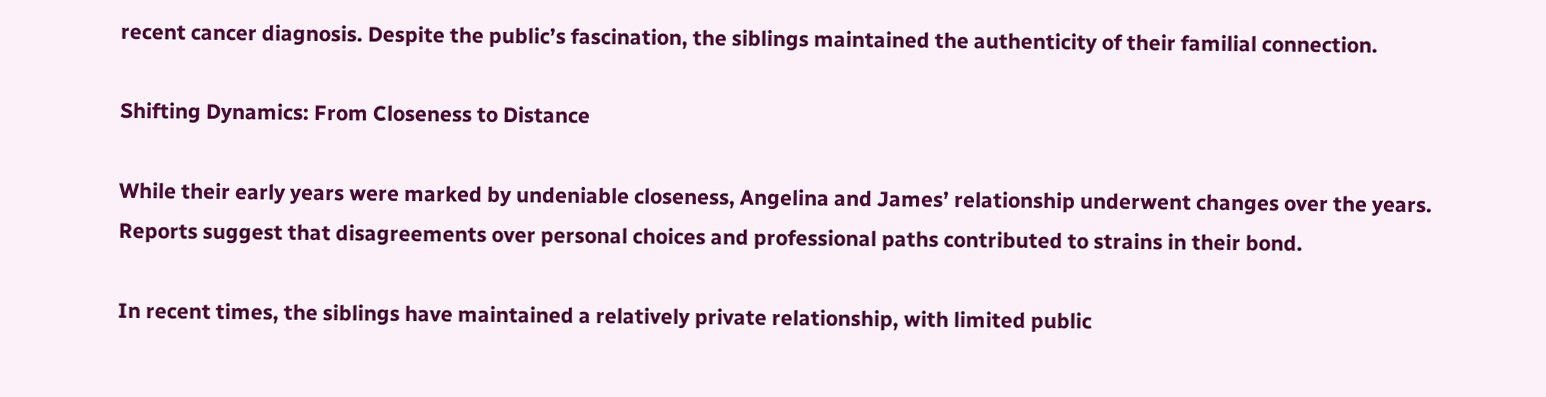recent cancer diagnosis. Despite the public’s fascination, the siblings maintained the authenticity of their familial connection.

Shifting Dynamics: From Closeness to Distance

While their early years were marked by undeniable closeness, Angelina and James’ relationship underwent changes over the years. Reports suggest that disagreements over personal choices and professional paths contributed to strains in their bond.

In recent times, the siblings have maintained a relatively private relationship, with limited public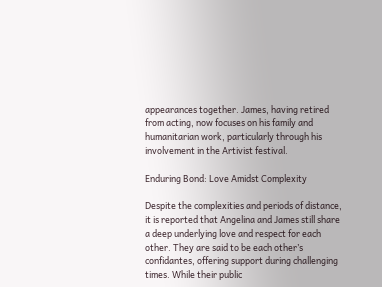appearances together. James, having retired from acting, now focuses on his family and humanitarian work, particularly through his involvement in the Artivist festival.

Enduring Bond: Love Amidst Complexity

Despite the complexities and periods of distance, it is reported that Angelina and James still share a deep underlying love and respect for each other. They are said to be each other’s confidantes, offering support during challenging times. While their public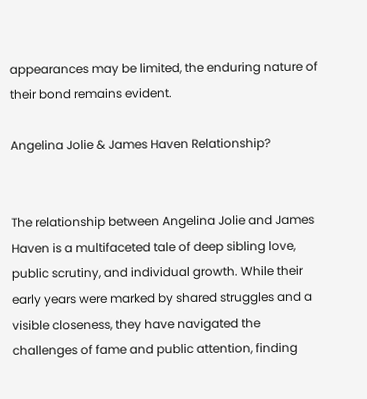appearances may be limited, the enduring nature of their bond remains evident.

Angelina Jolie & James Haven Relationship?


The relationship between Angelina Jolie and James Haven is a multifaceted tale of deep sibling love, public scrutiny, and individual growth. While their early years were marked by shared struggles and a visible closeness, they have navigated the challenges of fame and public attention, finding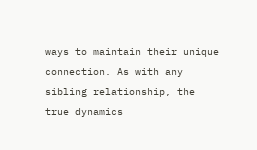ways to maintain their unique connection. As with any sibling relationship, the true dynamics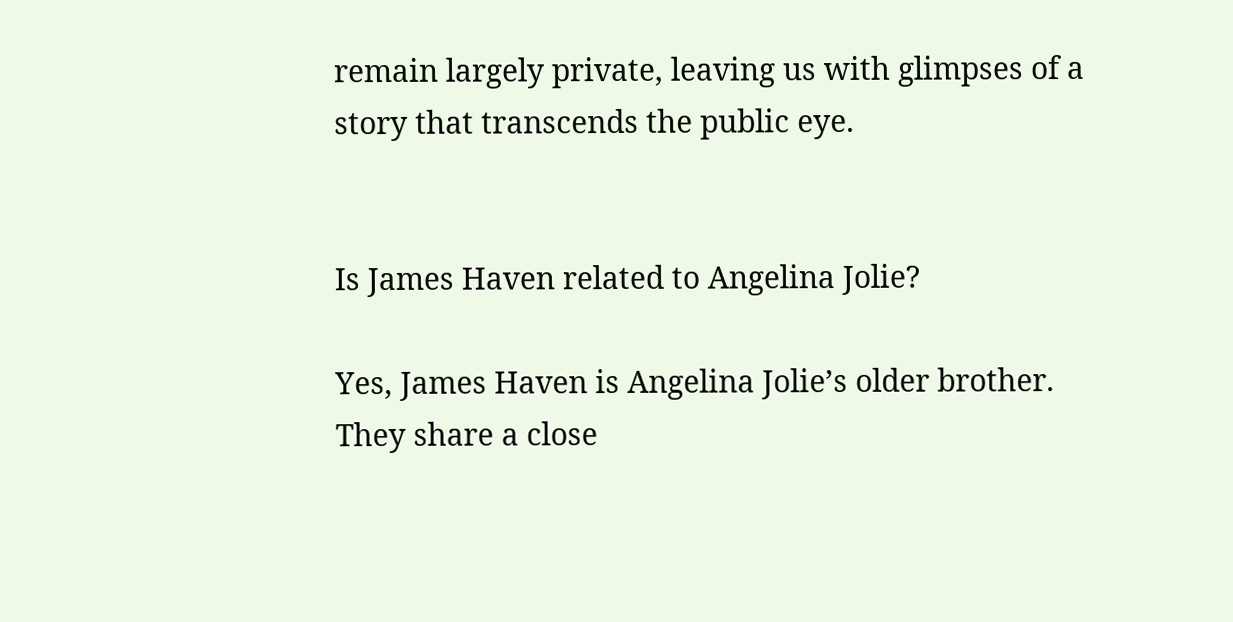remain largely private, leaving us with glimpses of a story that transcends the public eye.


Is James Haven related to Angelina Jolie?

Yes, James Haven is Angelina Jolie’s older brother. They share a close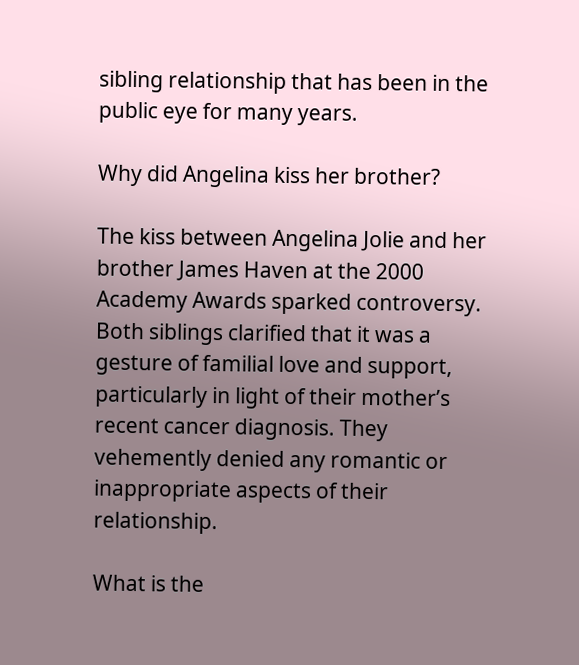sibling relationship that has been in the public eye for many years.

Why did Angelina kiss her brother?

The kiss between Angelina Jolie and her brother James Haven at the 2000 Academy Awards sparked controversy. Both siblings clarified that it was a gesture of familial love and support, particularly in light of their mother’s recent cancer diagnosis. They vehemently denied any romantic or inappropriate aspects of their relationship.

What is the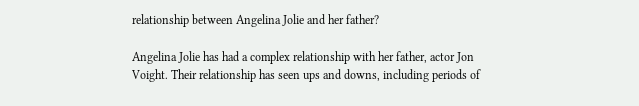relationship between Angelina Jolie and her father?

Angelina Jolie has had a complex relationship with her father, actor Jon Voight. Their relationship has seen ups and downs, including periods of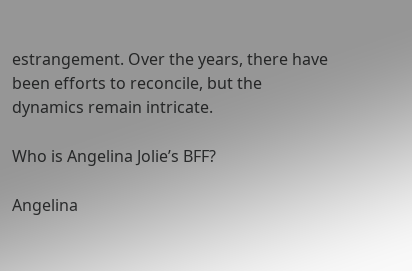estrangement. Over the years, there have been efforts to reconcile, but the dynamics remain intricate.

Who is Angelina Jolie’s BFF?

Angelina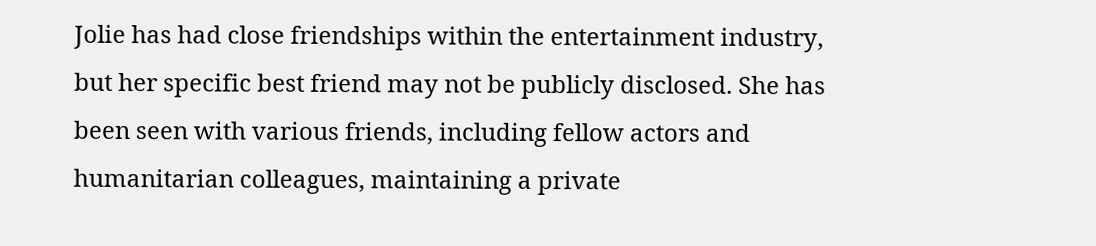Jolie has had close friendships within the entertainment industry, but her specific best friend may not be publicly disclosed. She has been seen with various friends, including fellow actors and humanitarian colleagues, maintaining a private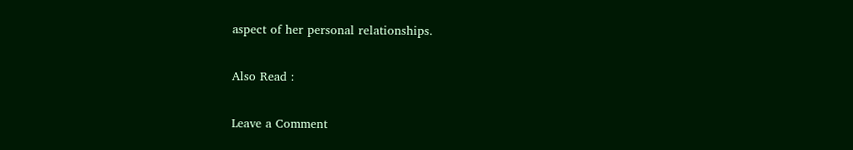aspect of her personal relationships.

Also Read :

Leave a Comment